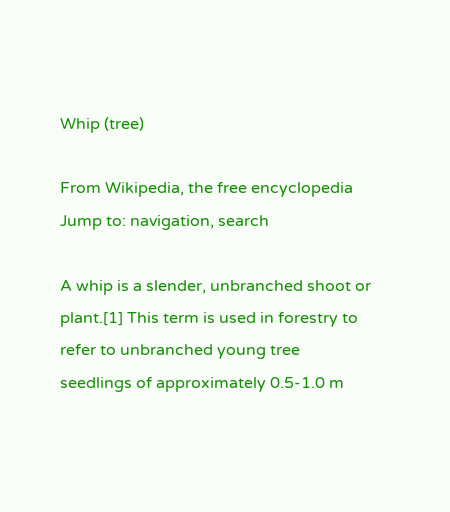Whip (tree)

From Wikipedia, the free encyclopedia
Jump to: navigation, search

A whip is a slender, unbranched shoot or plant.[1] This term is used in forestry to refer to unbranched young tree seedlings of approximately 0.5-1.0 m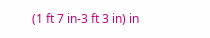(1 ft 7 in-3 ft 3 in) in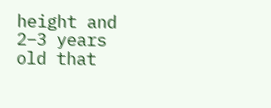height and 2–3 years old that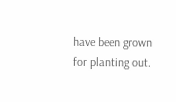have been grown for planting out.